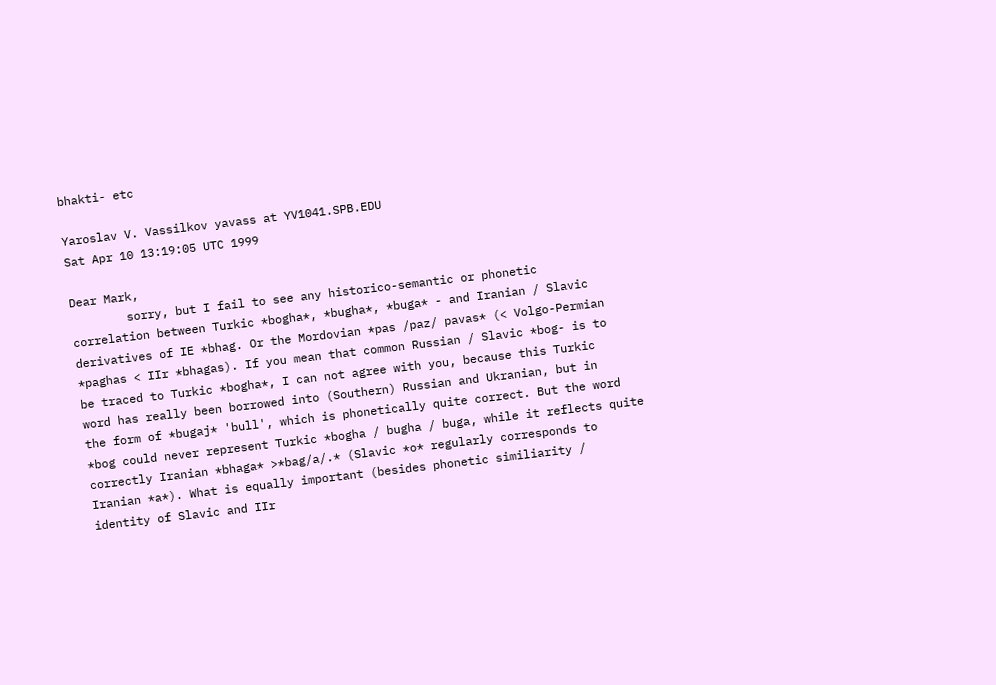bhakti- etc

Yaroslav V. Vassilkov yavass at YV1041.SPB.EDU
Sat Apr 10 13:19:05 UTC 1999

Dear Mark,
        sorry, but I fail to see any historico-semantic or phonetic
correlation between Turkic *bogha*, *bugha*, *buga* - and Iranian / Slavic
derivatives of IE *bhag. Or the Mordovian *pas /paz/ pavas* (< Volgo-Permian
*paghas < IIr *bhagas). If you mean that common Russian / Slavic *bog- is to
be traced to Turkic *bogha*, I can not agree with you, because this Turkic
word has really been borrowed into (Southern) Russian and Ukranian, but in
the form of *bugaj* 'bull', which is phonetically quite correct. But the word
*bog could never represent Turkic *bogha / bugha / buga, while it reflects quite
correctly Iranian *bhaga* >*bag/a/.* (Slavic *o* regularly corresponds to
Iranian *a*). What is equally important (besides phonetic similiarity /
identity of Slavic and IIr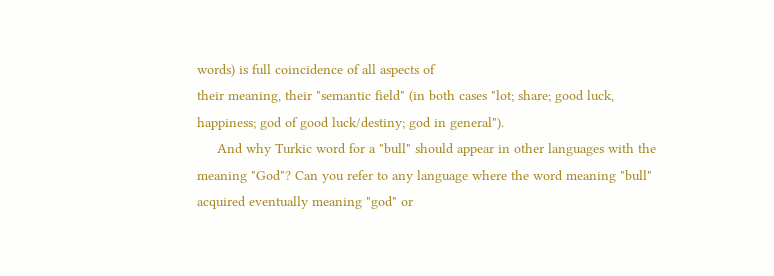words) is full coincidence of all aspects of
their meaning, their "semantic field" (in both cases "lot; share; good luck,
happiness; god of good luck/destiny; god in general").
     And why Turkic word for a "bull" should appear in other languages with the
meaning "God"? Can you refer to any language where the word meaning "bull"
acquired eventually meaning "god" or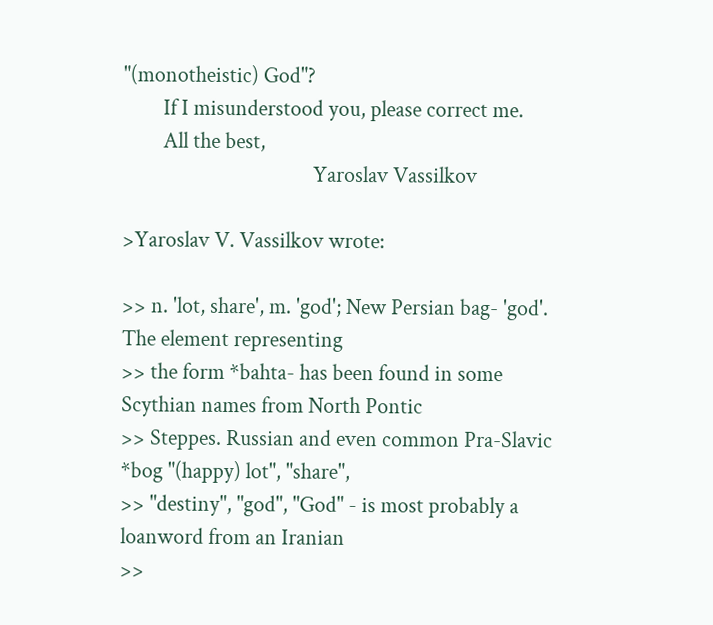"(monotheistic) God"?
        If I misunderstood you, please correct me.
        All the best,
                                      Yaroslav Vassilkov

>Yaroslav V. Vassilkov wrote:

>> n. 'lot, share', m. 'god'; New Persian bag- 'god'. The element representing
>> the form *bahta- has been found in some Scythian names from North Pontic
>> Steppes. Russian and even common Pra-Slavic *bog "(happy) lot", "share",
>> "destiny", "god", "God" - is most probably a loanword from an Iranian
>>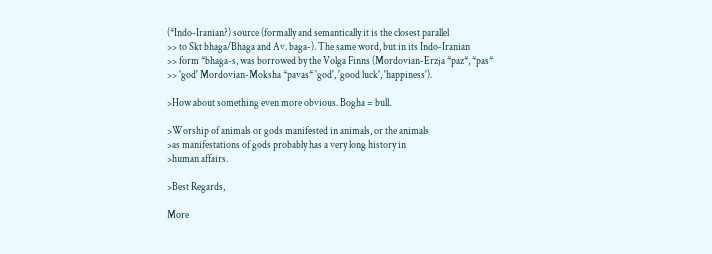(*Indo-Iranian?) source (formally and semantically it is the closest parallel
>> to Skt bhaga/Bhaga and Av. baga-). The same word, but in its Indo-Iranian
>> form *bhaga-s, was borrowed by the Volga Finns (Mordovian-Erzja *paz*, *pas*
>> 'god' Mordovian-Moksha *pavas* 'god', 'good luck', 'happiness').

>How about something even more obvious. Bogha = bull.

>Worship of animals or gods manifested in animals, or the animals
>as manifestations of gods probably has a very long history in
>human affairs.

>Best Regards,

More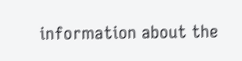information about the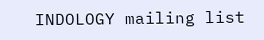INDOLOGY mailing list